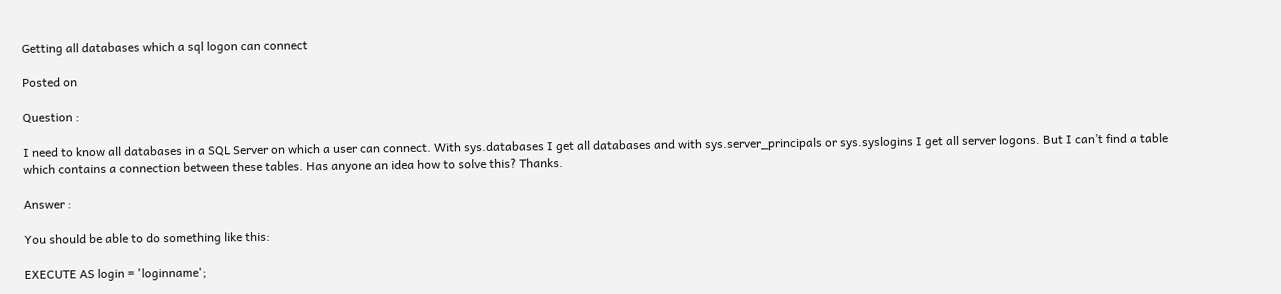Getting all databases which a sql logon can connect

Posted on

Question :

I need to know all databases in a SQL Server on which a user can connect. With sys.databases I get all databases and with sys.server_principals or sys.syslogins I get all server logons. But I can’t find a table which contains a connection between these tables. Has anyone an idea how to solve this? Thanks.

Answer :

You should be able to do something like this:

EXECUTE AS login = 'loginname';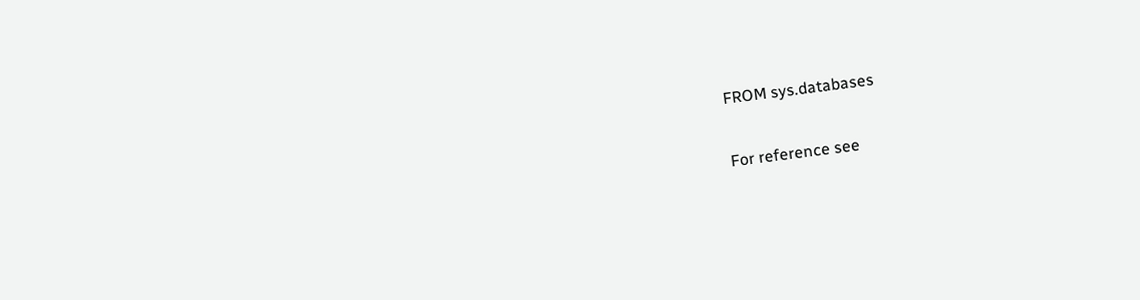FROM sys.databases


For reference see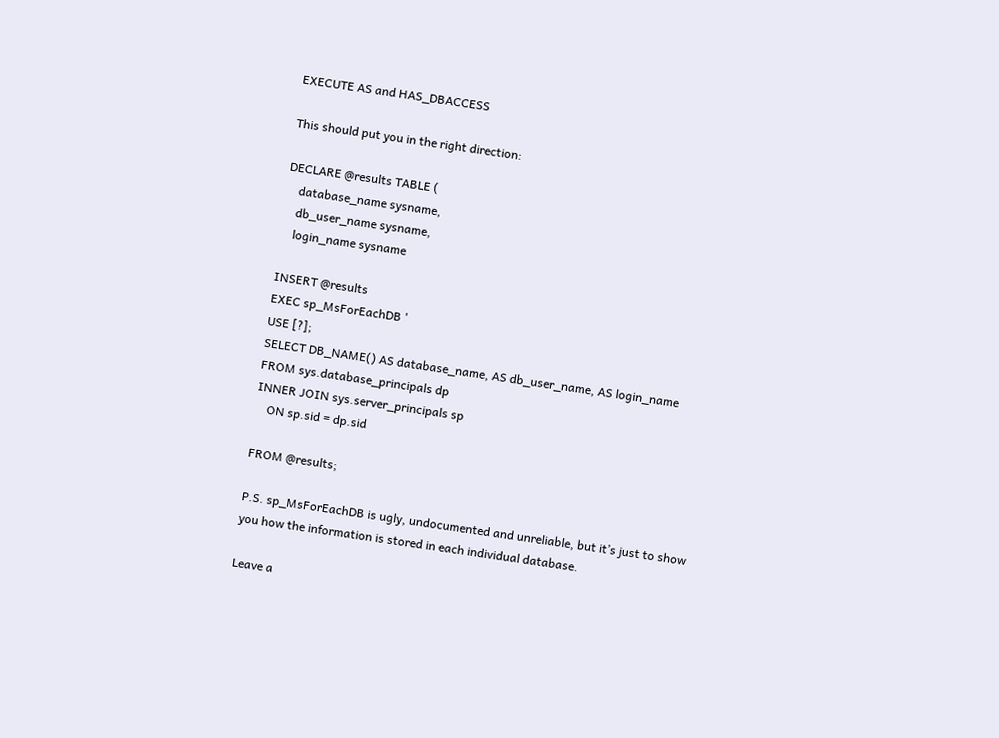EXECUTE AS and HAS_DBACCESS

This should put you in the right direction:

DECLARE @results TABLE (
    database_name sysname,
    db_user_name sysname,
    login_name sysname

INSERT @results
EXEC sp_MsForEachDB '
USE [?];
SELECT DB_NAME() AS database_name, AS db_user_name, AS login_name
FROM sys.database_principals dp
INNER JOIN sys.server_principals sp
    ON sp.sid = dp.sid

FROM @results;

P.S. sp_MsForEachDB is ugly, undocumented and unreliable, but it’s just to show you how the information is stored in each individual database.

Leave a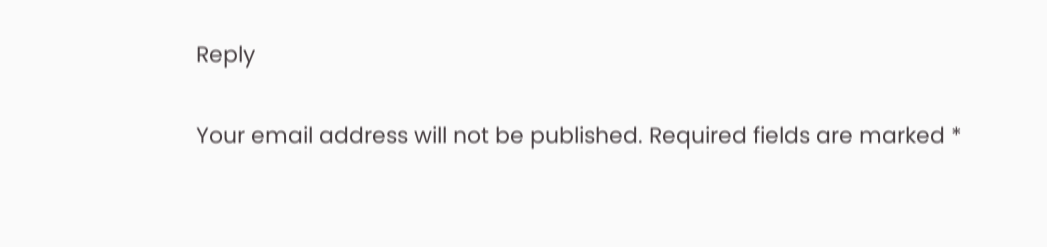Reply

Your email address will not be published. Required fields are marked *